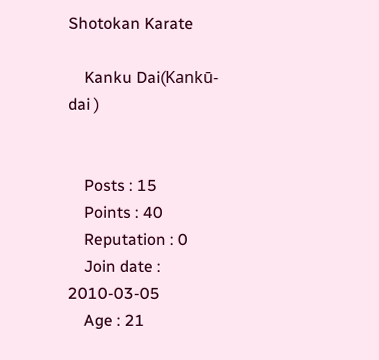Shotokan Karate

    Kanku Dai(Kankū-dai )


    Posts : 15
    Points : 40
    Reputation : 0
    Join date : 2010-03-05
    Age : 21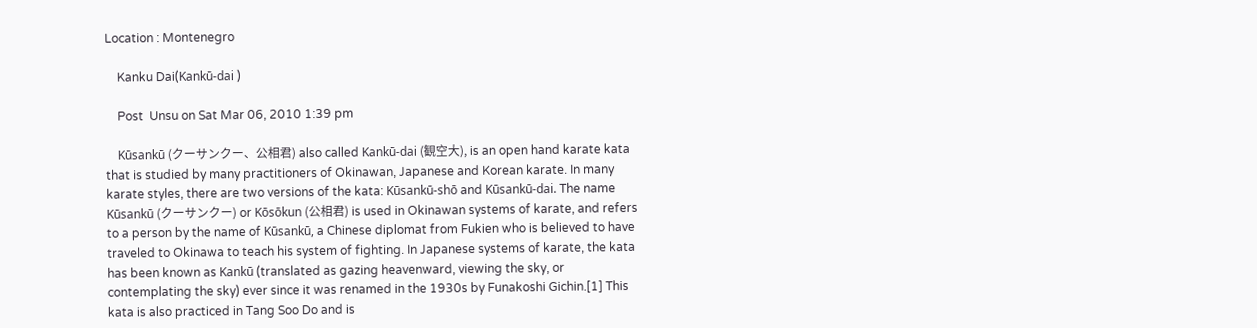Location : Montenegro

    Kanku Dai(Kankū-dai )

    Post  Unsu on Sat Mar 06, 2010 1:39 pm

    Kūsankū (クーサンクー、公相君) also called Kankū-dai (観空大), is an open hand karate kata that is studied by many practitioners of Okinawan, Japanese and Korean karate. In many karate styles, there are two versions of the kata: Kūsankū-shō and Kūsankū-dai. The name Kūsankū (クーサンクー) or Kōsōkun (公相君) is used in Okinawan systems of karate, and refers to a person by the name of Kūsankū, a Chinese diplomat from Fukien who is believed to have traveled to Okinawa to teach his system of fighting. In Japanese systems of karate, the kata has been known as Kankū (translated as gazing heavenward, viewing the sky, or contemplating the sky) ever since it was renamed in the 1930s by Funakoshi Gichin.[1] This kata is also practiced in Tang Soo Do and is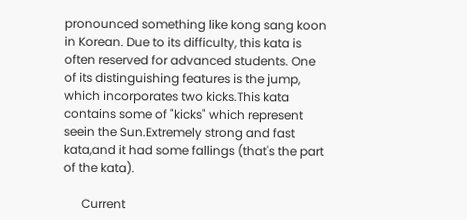pronounced something like kong sang koon in Korean. Due to its difficulty, this kata is often reserved for advanced students. One of its distinguishing features is the jump, which incorporates two kicks.This kata contains some of "kicks" which represent seein the Sun.Extremely strong and fast kata,and it had some fallings (that's the part of the kata).

      Current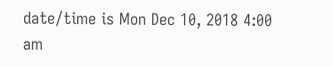date/time is Mon Dec 10, 2018 4:00 am